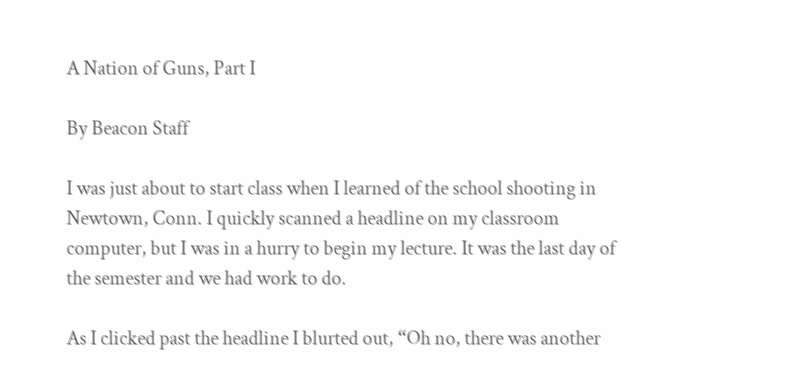A Nation of Guns, Part I

By Beacon Staff

I was just about to start class when I learned of the school shooting in Newtown, Conn. I quickly scanned a headline on my classroom computer, but I was in a hurry to begin my lecture. It was the last day of the semester and we had work to do.

As I clicked past the headline I blurted out, “Oh no, there was another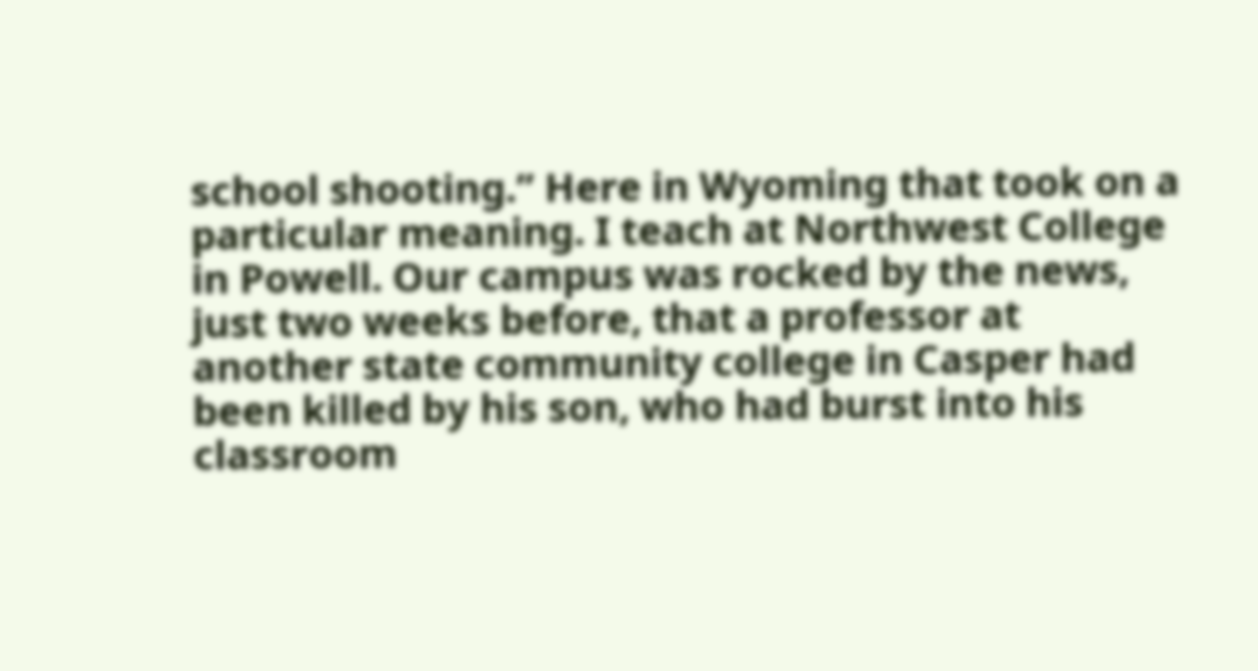school shooting.” Here in Wyoming that took on a particular meaning. I teach at Northwest College in Powell. Our campus was rocked by the news, just two weeks before, that a professor at another state community college in Casper had been killed by his son, who had burst into his classroom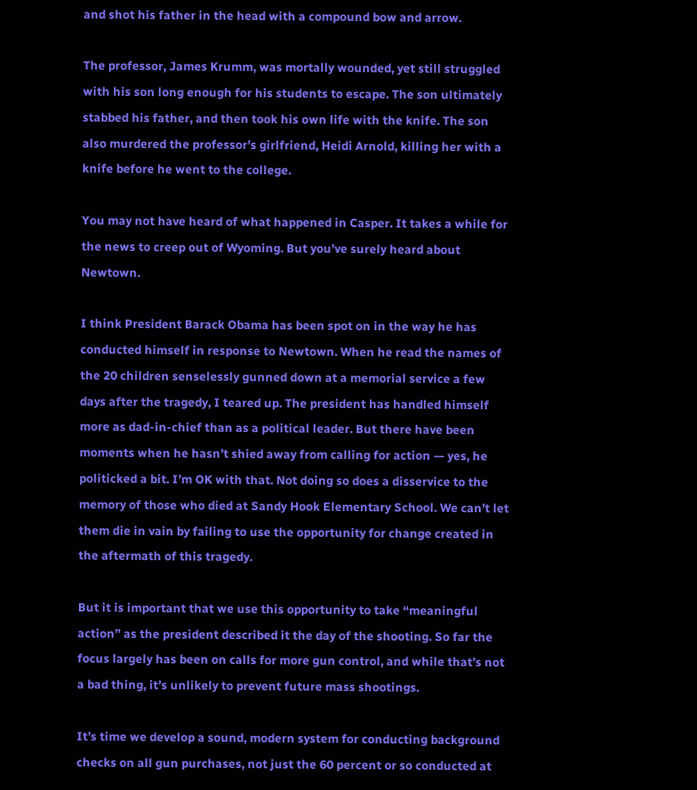and shot his father in the head with a compound bow and arrow.

The professor, James Krumm, was mortally wounded, yet still struggled with his son long enough for his students to escape. The son ultimately stabbed his father, and then took his own life with the knife. The son also murdered the professor’s girlfriend, Heidi Arnold, killing her with a knife before he went to the college.

You may not have heard of what happened in Casper. It takes a while for the news to creep out of Wyoming. But you’ve surely heard about Newtown.

I think President Barack Obama has been spot on in the way he has conducted himself in response to Newtown. When he read the names of the 20 children senselessly gunned down at a memorial service a few days after the tragedy, I teared up. The president has handled himself more as dad-in-chief than as a political leader. But there have been moments when he hasn’t shied away from calling for action — yes, he politicked a bit. I’m OK with that. Not doing so does a disservice to the memory of those who died at Sandy Hook Elementary School. We can’t let them die in vain by failing to use the opportunity for change created in the aftermath of this tragedy.

But it is important that we use this opportunity to take “meaningful action” as the president described it the day of the shooting. So far the focus largely has been on calls for more gun control, and while that’s not a bad thing, it’s unlikely to prevent future mass shootings.

It’s time we develop a sound, modern system for conducting background checks on all gun purchases, not just the 60 percent or so conducted at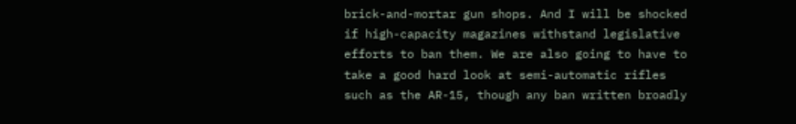brick-and-mortar gun shops. And I will be shocked if high-capacity magazines withstand legislative efforts to ban them. We are also going to have to take a good hard look at semi-automatic rifles such as the AR-15, though any ban written broadly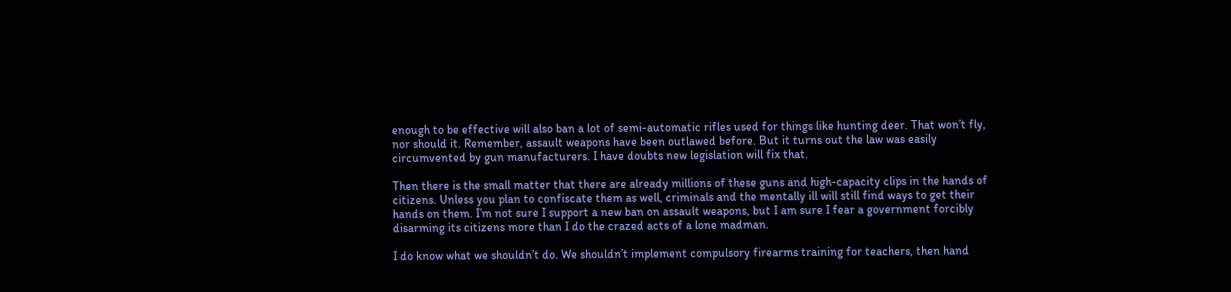enough to be effective will also ban a lot of semi-automatic rifles used for things like hunting deer. That won’t fly, nor should it. Remember, assault weapons have been outlawed before. But it turns out the law was easily circumvented by gun manufacturers. I have doubts new legislation will fix that.

Then there is the small matter that there are already millions of these guns and high-capacity clips in the hands of citizens. Unless you plan to confiscate them as well, criminals and the mentally ill will still find ways to get their hands on them. I’m not sure I support a new ban on assault weapons, but I am sure I fear a government forcibly disarming its citizens more than I do the crazed acts of a lone madman.

I do know what we shouldn’t do. We shouldn’t implement compulsory firearms training for teachers, then hand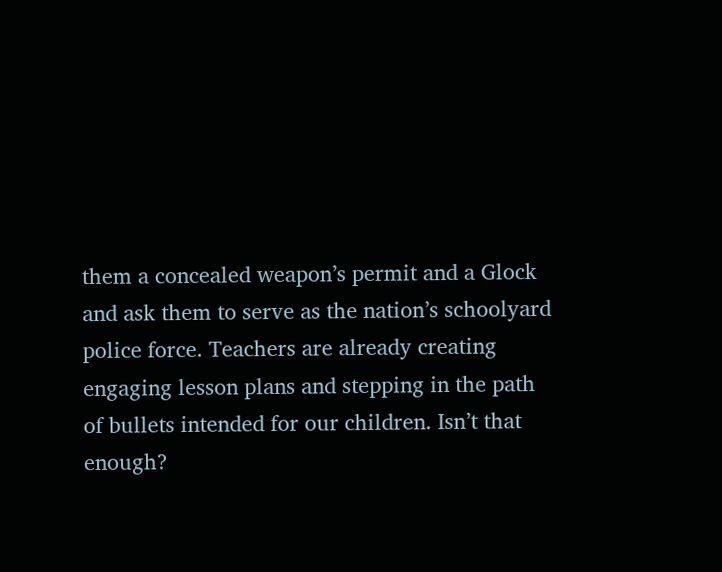them a concealed weapon’s permit and a Glock and ask them to serve as the nation’s schoolyard police force. Teachers are already creating engaging lesson plans and stepping in the path of bullets intended for our children. Isn’t that enough?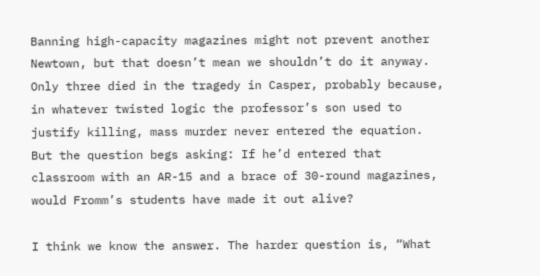Banning high-capacity magazines might not prevent another Newtown, but that doesn’t mean we shouldn’t do it anyway. Only three died in the tragedy in Casper, probably because, in whatever twisted logic the professor’s son used to justify killing, mass murder never entered the equation. But the question begs asking: If he’d entered that classroom with an AR-15 and a brace of 30-round magazines, would Fromm’s students have made it out alive?

I think we know the answer. The harder question is, “What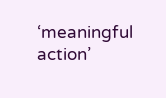‘meaningful action’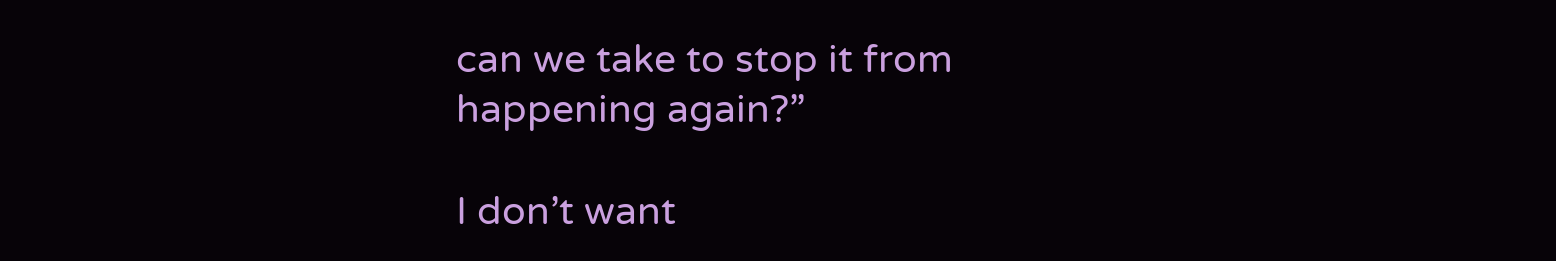can we take to stop it from happening again?”

I don’t want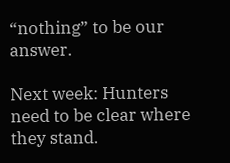“nothing” to be our answer.

Next week: Hunters need to be clear where they stand.